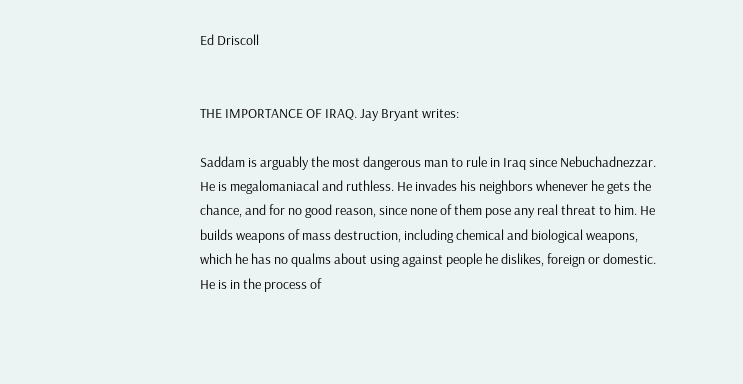Ed Driscoll


THE IMPORTANCE OF IRAQ. Jay Bryant writes:

Saddam is arguably the most dangerous man to rule in Iraq since Nebuchadnezzar. He is megalomaniacal and ruthless. He invades his neighbors whenever he gets the chance, and for no good reason, since none of them pose any real threat to him. He builds weapons of mass destruction, including chemical and biological weapons, which he has no qualms about using against people he dislikes, foreign or domestic. He is in the process of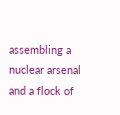assembling a nuclear arsenal and a flock of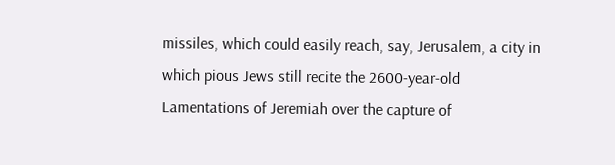missiles, which could easily reach, say, Jerusalem, a city in which pious Jews still recite the 2600-year-old Lamentations of Jeremiah over the capture of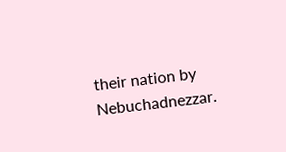their nation by Nebuchadnezzar.